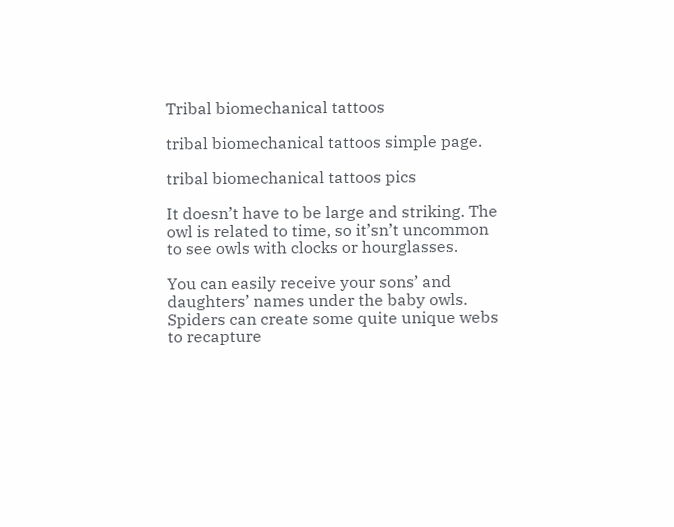Tribal biomechanical tattoos

tribal biomechanical tattoos simple page.

tribal biomechanical tattoos pics

It doesn’t have to be large and striking. The owl is related to time, so it’sn’t uncommon to see owls with clocks or hourglasses.

You can easily receive your sons’ and daughters’ names under the baby owls. Spiders can create some quite unique webs to recapture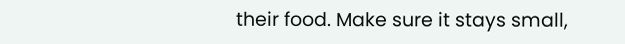their food. Make sure it stays small,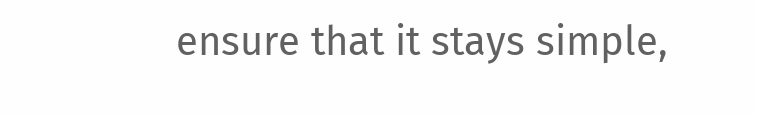ensure that it stays simple,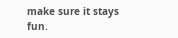make sure it stays fun.